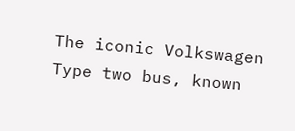The iconic Volkswagen Type two bus, known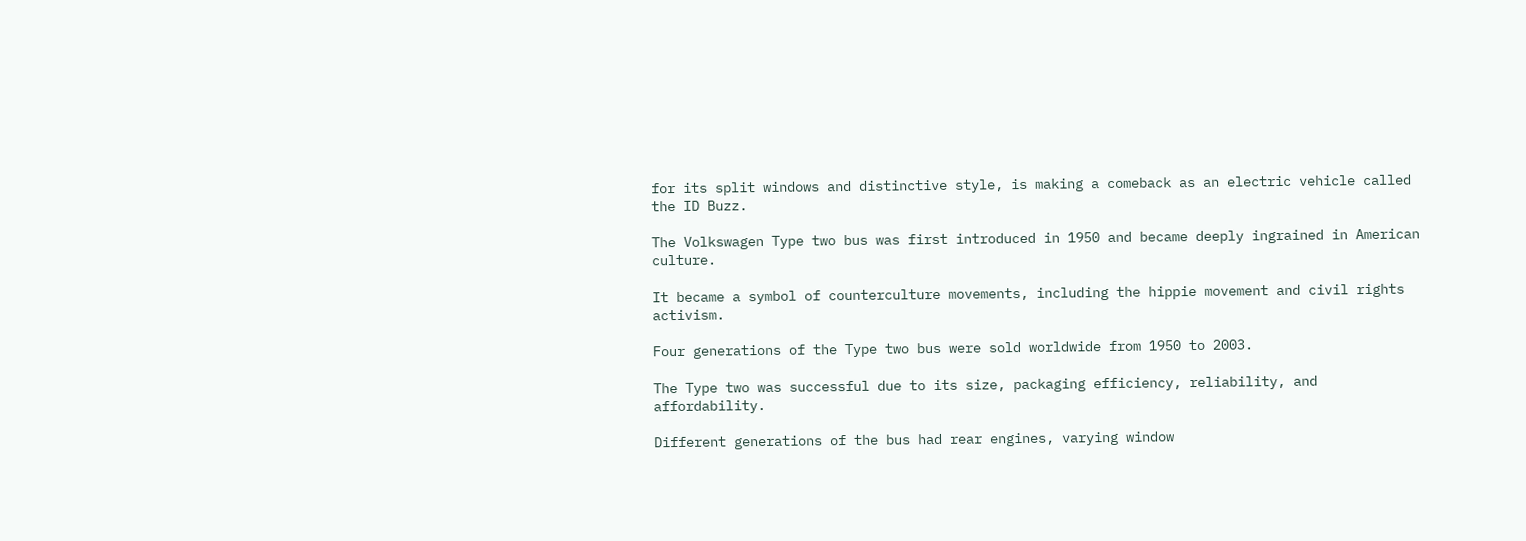for its split windows and distinctive style, is making a comeback as an electric vehicle called the ID Buzz.

The Volkswagen Type two bus was first introduced in 1950 and became deeply ingrained in American culture.

It became a symbol of counterculture movements, including the hippie movement and civil rights activism.

Four generations of the Type two bus were sold worldwide from 1950 to 2003.

The Type two was successful due to its size, packaging efficiency, reliability, and affordability.

Different generations of the bus had rear engines, varying window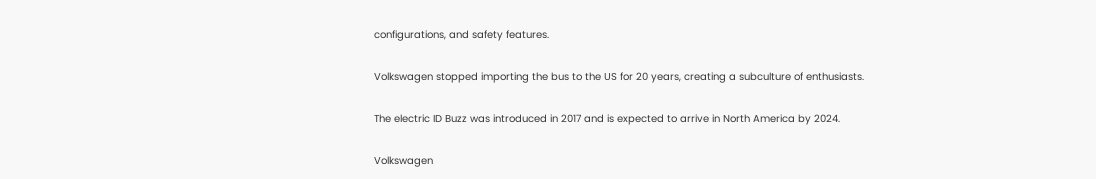configurations, and safety features.

Volkswagen stopped importing the bus to the US for 20 years, creating a subculture of enthusiasts.

The electric ID Buzz was introduced in 2017 and is expected to arrive in North America by 2024.

Volkswagen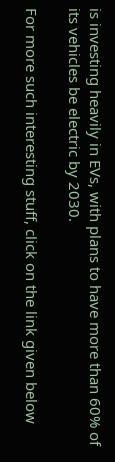is investing heavily in EVs, with plans to have more than 60% of its vehicles be electric by 2030.

For more such interesting stuff, click on the link given below